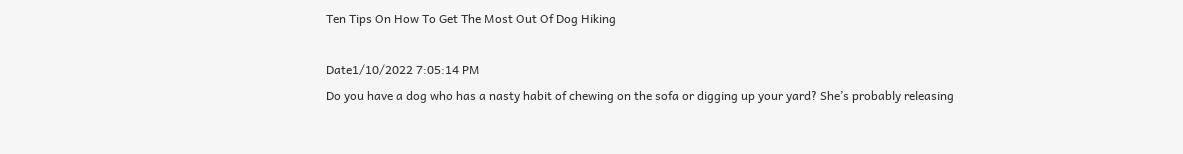Ten Tips On How To Get The Most Out Of Dog Hiking

Date1/10/2022 7:05:14 PM
Do you have a dog who has a nasty habit of chewing on the sofa or digging up your yard? She’s probably releasing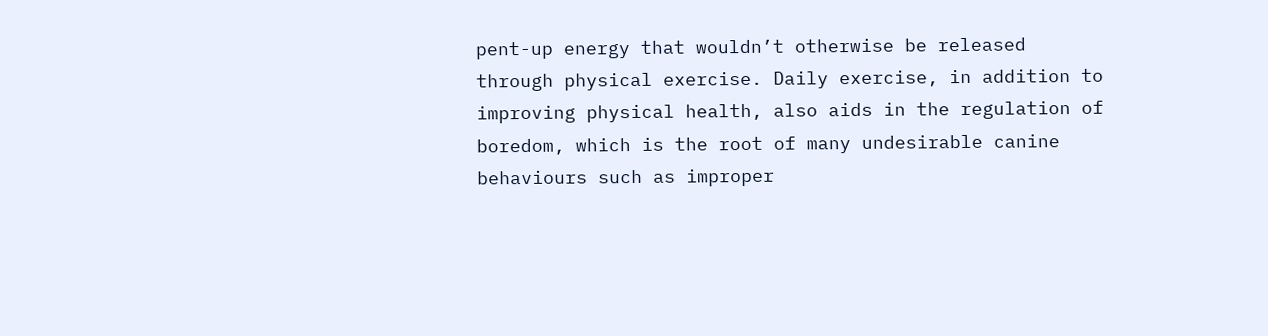pent-up energy that wouldn’t otherwise be released through physical exercise. Daily exercise, in addition to improving physical health, also aids in the regulation of boredom, which is the root of many undesirable canine behaviours such as improper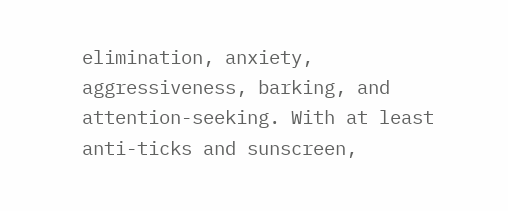elimination, anxiety, aggressiveness, barking, and attention-seeking. With at least anti-ticks and sunscreen,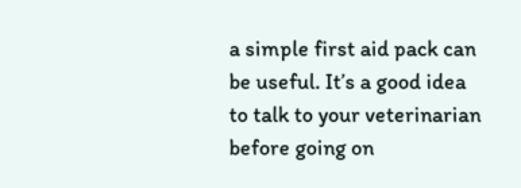a simple first aid pack can be useful. It’s a good idea to talk to your veterinarian before going on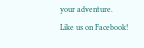your adventure.
Like us on Facebook!